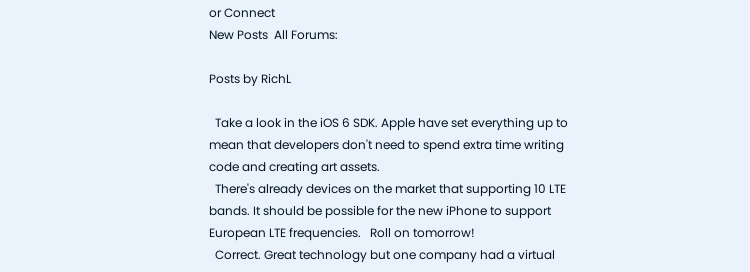or Connect
New Posts  All Forums:

Posts by RichL

  Take a look in the iOS 6 SDK. Apple have set everything up to mean that developers don't need to spend extra time writing code and creating art assets.
  There's already devices on the market that supporting 10 LTE bands. It should be possible for the new iPhone to support European LTE frequencies.   Roll on tomorrow!
  Correct. Great technology but one company had a virtual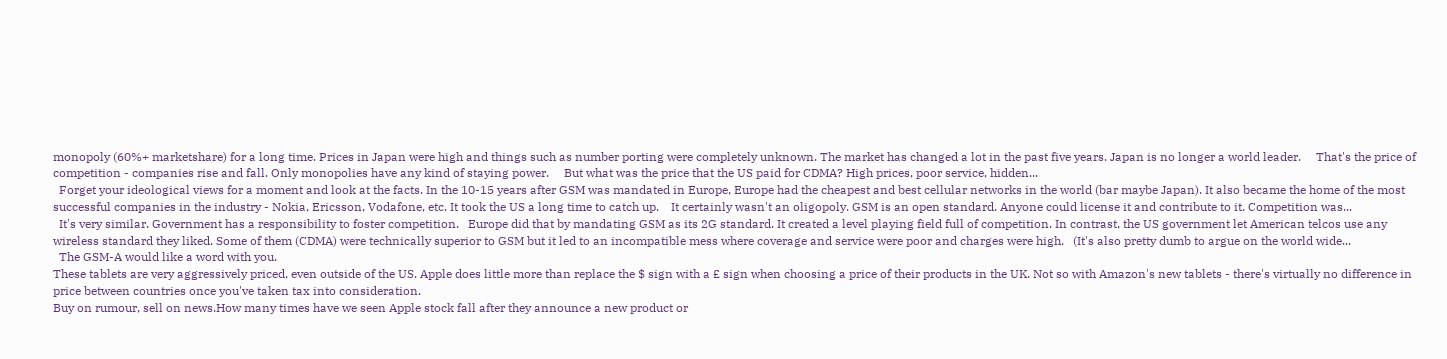monopoly (60%+ marketshare) for a long time. Prices in Japan were high and things such as number porting were completely unknown. The market has changed a lot in the past five years. Japan is no longer a world leader.     That's the price of competition - companies rise and fall. Only monopolies have any kind of staying power.     But what was the price that the US paid for CDMA? High prices, poor service, hidden...
  Forget your ideological views for a moment and look at the facts. In the 10-15 years after GSM was mandated in Europe, Europe had the cheapest and best cellular networks in the world (bar maybe Japan). It also became the home of the most successful companies in the industry - Nokia, Ericsson, Vodafone, etc. It took the US a long time to catch up.    It certainly wasn't an oligopoly. GSM is an open standard. Anyone could license it and contribute to it. Competition was...
  It's very similar. Government has a responsibility to foster competition.   Europe did that by mandating GSM as its 2G standard. It created a level playing field full of competition. In contrast, the US government let American telcos use any wireless standard they liked. Some of them (CDMA) were technically superior to GSM but it led to an incompatible mess where coverage and service were poor and charges were high.   (It's also pretty dumb to argue on the world wide...
  The GSM-A would like a word with you.
These tablets are very aggressively priced, even outside of the US. Apple does little more than replace the $ sign with a £ sign when choosing a price of their products in the UK. Not so with Amazon's new tablets - there's virtually no difference in price between countries once you've taken tax into consideration.
Buy on rumour, sell on news.How many times have we seen Apple stock fall after they announce a new product or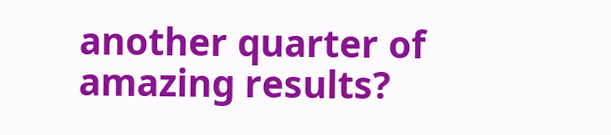another quarter of amazing results?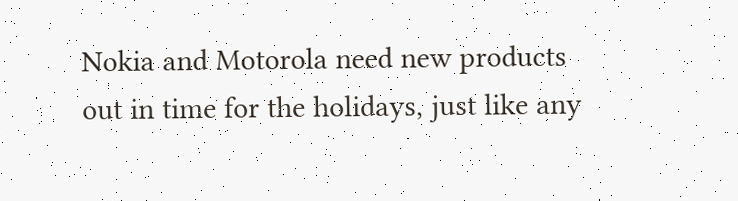Nokia and Motorola need new products out in time for the holidays, just like any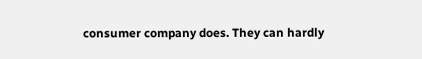consumer company does. They can hardly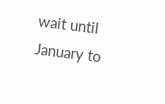wait until January to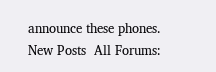announce these phones.
New Posts  All Forums: